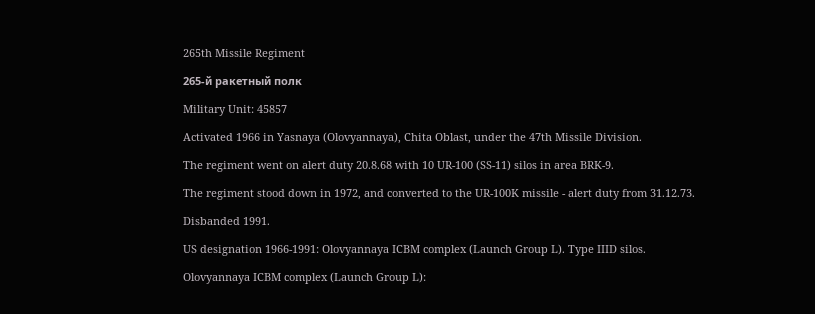265th Missile Regiment

265-й ракетный полк

Military Unit: 45857

Activated 1966 in Yasnaya (Olovyannaya), Chita Oblast, under the 47th Missile Division.

The regiment went on alert duty 20.8.68 with 10 UR-100 (SS-11) silos in area BRK-9.

The regiment stood down in 1972, and converted to the UR-100K missile - alert duty from 31.12.73.

Disbanded 1991.

US designation 1966-1991: Olovyannaya ICBM complex (Launch Group L). Type IIID silos.

Olovyannaya ICBM complex (Launch Group L):